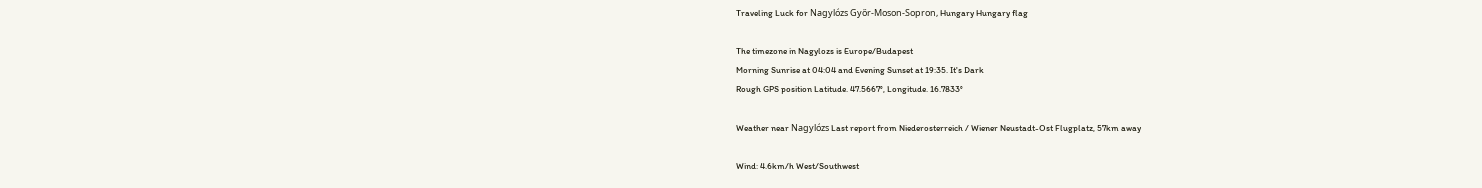Traveling Luck for Nagylózs Győr-Moson-Sopron, Hungary Hungary flag

The timezone in Nagylozs is Europe/Budapest
Morning Sunrise at 04:04 and Evening Sunset at 19:35. It's Dark
Rough GPS position Latitude. 47.5667°, Longitude. 16.7833°

Weather near Nagylózs Last report from Niederosterreich / Wiener Neustadt-Ost Flugplatz, 57km away

Wind: 4.6km/h West/Southwest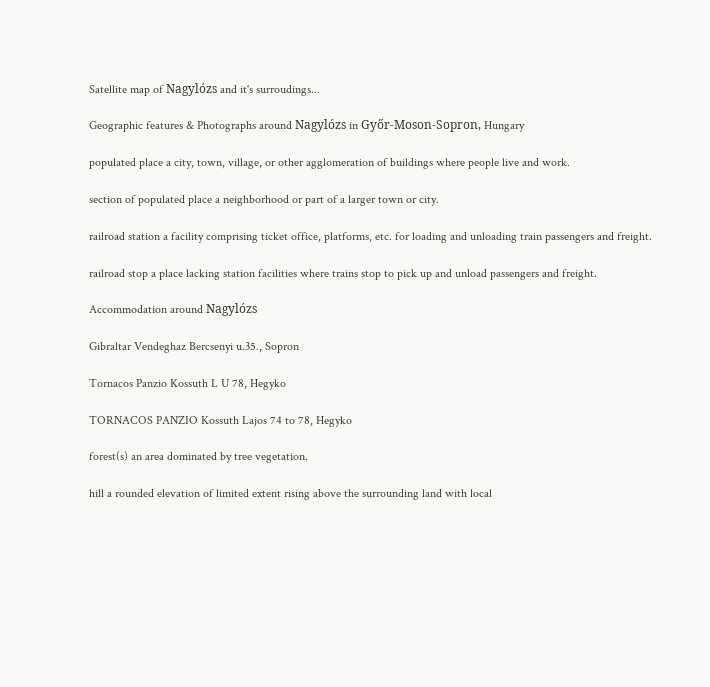Satellite map of Nagylózs and it's surroudings...

Geographic features & Photographs around Nagylózs in Győr-Moson-Sopron, Hungary

populated place a city, town, village, or other agglomeration of buildings where people live and work.

section of populated place a neighborhood or part of a larger town or city.

railroad station a facility comprising ticket office, platforms, etc. for loading and unloading train passengers and freight.

railroad stop a place lacking station facilities where trains stop to pick up and unload passengers and freight.

Accommodation around Nagylózs

Gibraltar Vendeghaz Bercsenyi u.35., Sopron

Tornacos Panzio Kossuth L U 78, Hegyko

TORNACOS PANZIO Kossuth Lajos 74 to 78, Hegyko

forest(s) an area dominated by tree vegetation.

hill a rounded elevation of limited extent rising above the surrounding land with local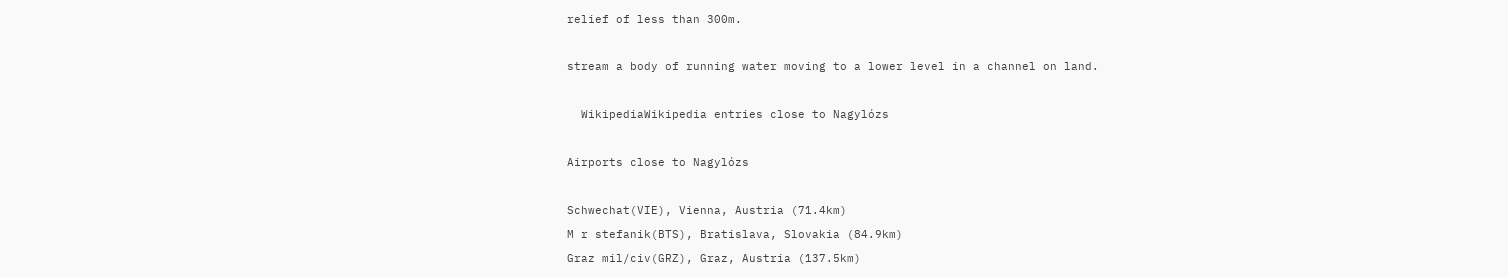relief of less than 300m.

stream a body of running water moving to a lower level in a channel on land.

  WikipediaWikipedia entries close to Nagylózs

Airports close to Nagylózs

Schwechat(VIE), Vienna, Austria (71.4km)
M r stefanik(BTS), Bratislava, Slovakia (84.9km)
Graz mil/civ(GRZ), Graz, Austria (137.5km)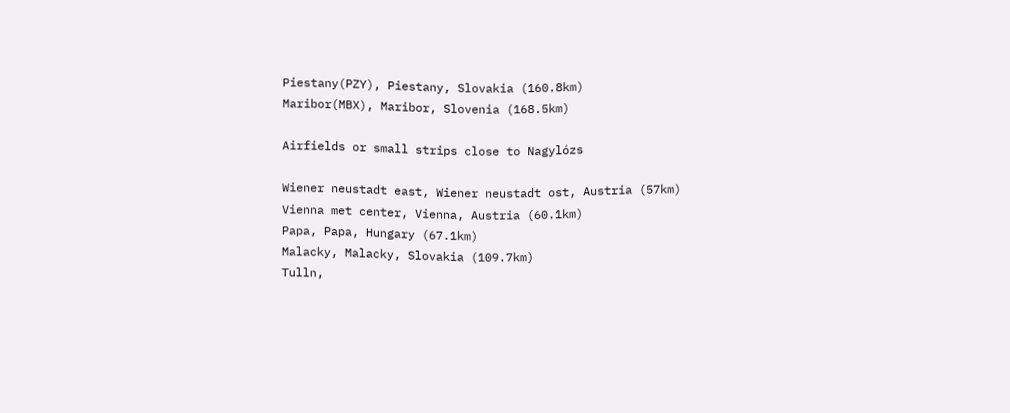Piestany(PZY), Piestany, Slovakia (160.8km)
Maribor(MBX), Maribor, Slovenia (168.5km)

Airfields or small strips close to Nagylózs

Wiener neustadt east, Wiener neustadt ost, Austria (57km)
Vienna met center, Vienna, Austria (60.1km)
Papa, Papa, Hungary (67.1km)
Malacky, Malacky, Slovakia (109.7km)
Tulln,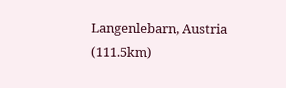Langenlebarn, Austria (111.5km)